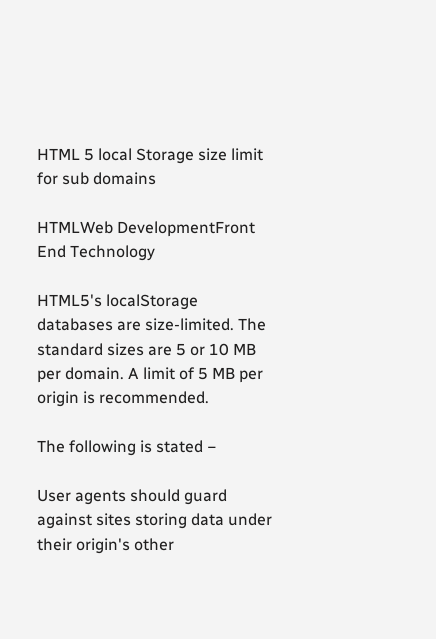HTML 5 local Storage size limit for sub domains

HTMLWeb DevelopmentFront End Technology

HTML5's localStorage databases are size-limited. The standard sizes are 5 or 10 MB per domain. A limit of 5 MB per origin is recommended.

The following is stated −

User agents should guard against sites storing data under their origin's other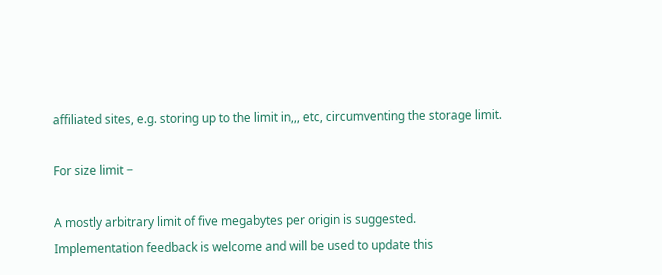affiliated sites, e.g. storing up to the limit in,,, etc, circumventing the storage limit.

For size limit −

A mostly arbitrary limit of five megabytes per origin is suggested.
Implementation feedback is welcome and will be used to update this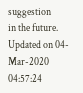suggestion
in the future.
Updated on 04-Mar-2020 04:57:24